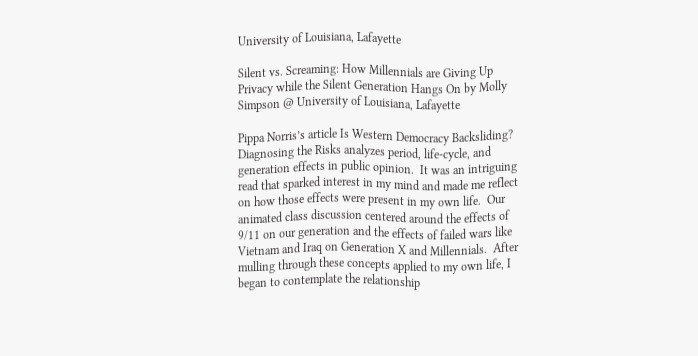University of Louisiana, Lafayette

Silent vs. Screaming: How Millennials are Giving Up Privacy while the Silent Generation Hangs On by Molly Simpson @ University of Louisiana, Lafayette

Pippa Norris’s article Is Western Democracy Backsliding? Diagnosing the Risks analyzes period, life-cycle, and generation effects in public opinion.  It was an intriguing read that sparked interest in my mind and made me reflect on how those effects were present in my own life.  Our animated class discussion centered around the effects of 9/11 on our generation and the effects of failed wars like Vietnam and Iraq on Generation X and Millennials.  After mulling through these concepts applied to my own life, I began to contemplate the relationship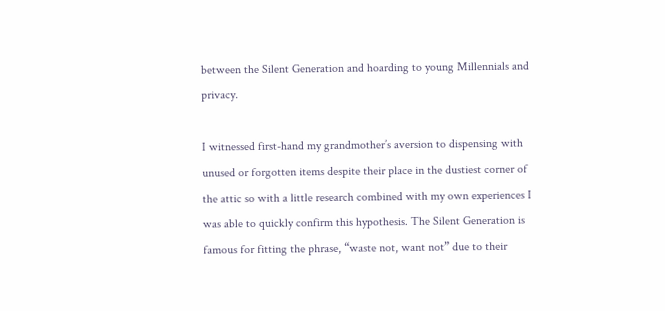between the Silent Generation and hoarding to young Millennials and privacy.

I witnessed first-hand my grandmother’s aversion to dispensing with unused or forgotten items despite their place in the dustiest corner of the attic so with a little research combined with my own experiences I was able to quickly confirm this hypothesis. The Silent Generation is famous for fitting the phrase, “waste not, want not” due to their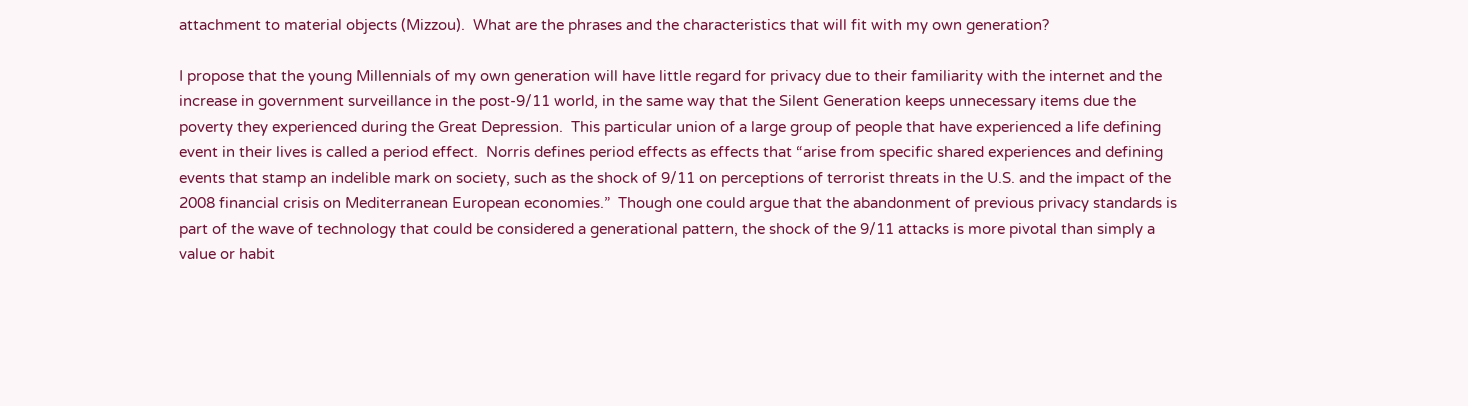attachment to material objects (Mizzou).  What are the phrases and the characteristics that will fit with my own generation?

I propose that the young Millennials of my own generation will have little regard for privacy due to their familiarity with the internet and the increase in government surveillance in the post-9/11 world, in the same way that the Silent Generation keeps unnecessary items due the poverty they experienced during the Great Depression.  This particular union of a large group of people that have experienced a life defining event in their lives is called a period effect.  Norris defines period effects as effects that “arise from specific shared experiences and defining events that stamp an indelible mark on society, such as the shock of 9/11 on perceptions of terrorist threats in the U.S. and the impact of the 2008 financial crisis on Mediterranean European economies.”  Though one could argue that the abandonment of previous privacy standards is part of the wave of technology that could be considered a generational pattern, the shock of the 9/11 attacks is more pivotal than simply a value or habit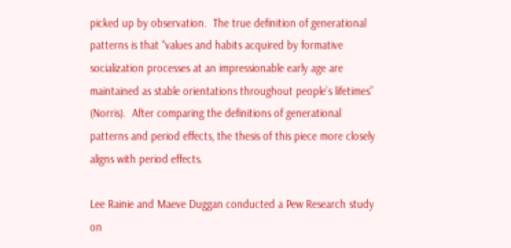picked up by observation.  The true definition of generational patterns is that “values and habits acquired by formative socialization processes at an impressionable early age are maintained as stable orientations throughout people’s lifetimes” (Norris).  After comparing the definitions of generational patterns and period effects, the thesis of this piece more closely aligns with period effects.

Lee Rainie and Maeve Duggan conducted a Pew Research study on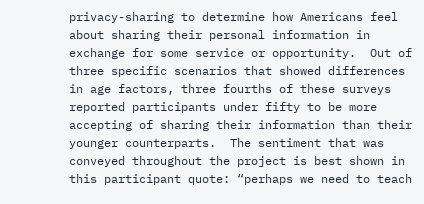privacy-sharing to determine how Americans feel about sharing their personal information in exchange for some service or opportunity.  Out of three specific scenarios that showed differences in age factors, three fourths of these surveys reported participants under fifty to be more accepting of sharing their information than their younger counterparts.  The sentiment that was conveyed throughout the project is best shown in this participant quote: “perhaps we need to teach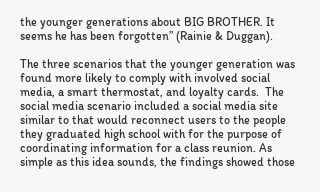the younger generations about BIG BROTHER. It seems he has been forgotten” (Rainie & Duggan).

The three scenarios that the younger generation was found more likely to comply with involved social media, a smart thermostat, and loyalty cards.  The social media scenario included a social media site similar to that would reconnect users to the people they graduated high school with for the purpose of coordinating information for a class reunion. As simple as this idea sounds, the findings showed those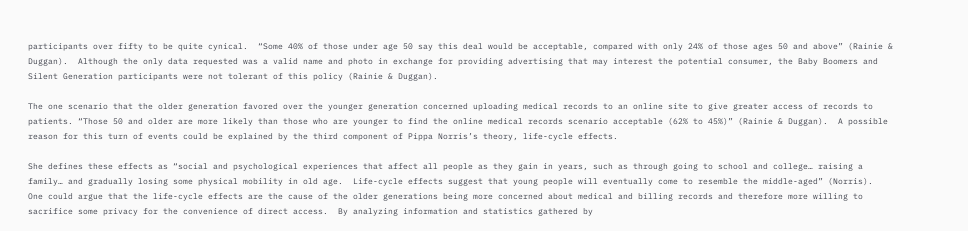participants over fifty to be quite cynical.  “Some 40% of those under age 50 say this deal would be acceptable, compared with only 24% of those ages 50 and above” (Rainie & Duggan).  Although the only data requested was a valid name and photo in exchange for providing advertising that may interest the potential consumer, the Baby Boomers and Silent Generation participants were not tolerant of this policy (Rainie & Duggan).

The one scenario that the older generation favored over the younger generation concerned uploading medical records to an online site to give greater access of records to patients. “Those 50 and older are more likely than those who are younger to find the online medical records scenario acceptable (62% to 45%)” (Rainie & Duggan).  A possible reason for this turn of events could be explained by the third component of Pippa Norris’s theory, life-cycle effects.

She defines these effects as “social and psychological experiences that affect all people as they gain in years, such as through going to school and college… raising a family… and gradually losing some physical mobility in old age.  Life-cycle effects suggest that young people will eventually come to resemble the middle-aged” (Norris).  One could argue that the life-cycle effects are the cause of the older generations being more concerned about medical and billing records and therefore more willing to sacrifice some privacy for the convenience of direct access.  By analyzing information and statistics gathered by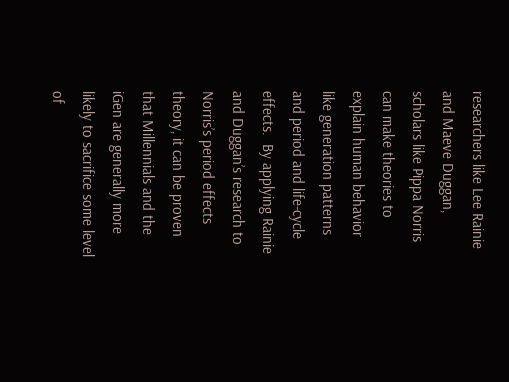researchers like Lee Rainie and Maeve Duggan, scholars like Pippa Norris can make theories to explain human behavior like generation patterns and period and life-cycle effects.  By applying Rainie and Duggan’s research to Norris’s period effects theory, it can be proven that Millennials and the iGen are generally more likely to sacrifice some level of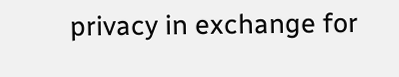privacy in exchange for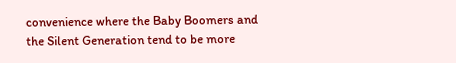convenience where the Baby Boomers and the Silent Generation tend to be more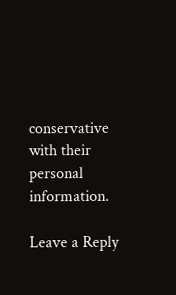conservative with their personal information.

Leave a Reply